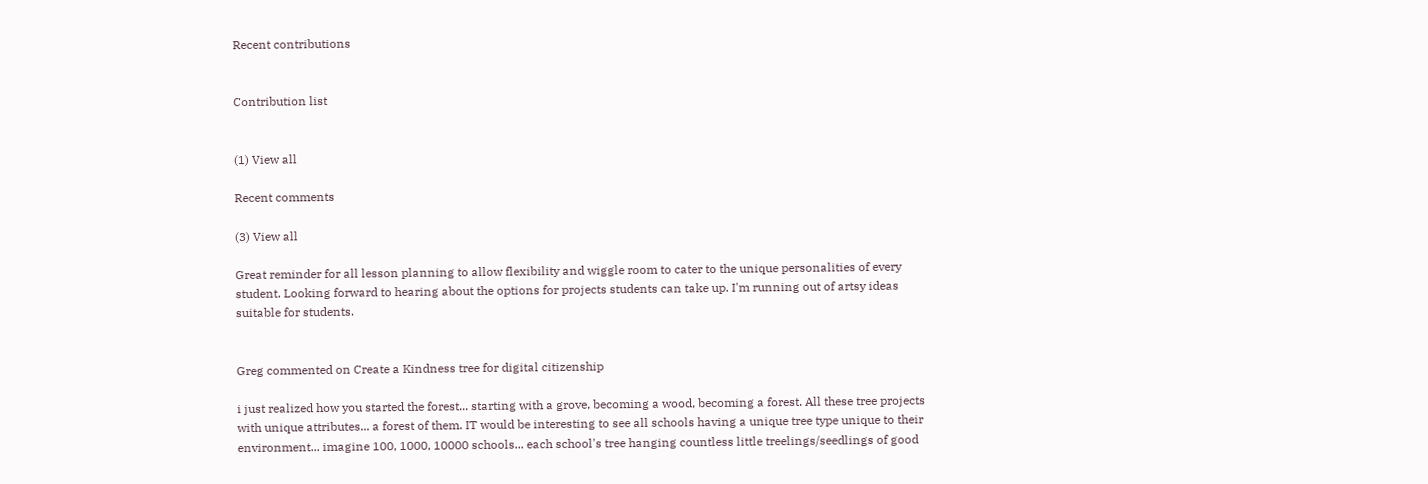Recent contributions


Contribution list


(1) View all

Recent comments

(3) View all

Great reminder for all lesson planning to allow flexibility and wiggle room to cater to the unique personalities of every student. Looking forward to hearing about the options for projects students can take up. I'm running out of artsy ideas suitable for students.


Greg commented on Create a Kindness tree for digital citizenship

i just realized how you started the forest... starting with a grove, becoming a wood, becoming a forest. All these tree projects with unique attributes... a forest of them. IT would be interesting to see all schools having a unique tree type unique to their environment... imagine 100, 1000, 10000 schools... each school's tree hanging countless little treelings/seedlings of good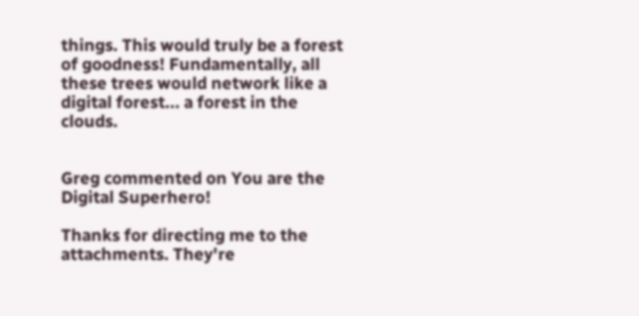things. This would truly be a forest of goodness! Fundamentally, all these trees would network like a digital forest... a forest in the clouds.


Greg commented on You are the Digital Superhero!

Thanks for directing me to the attachments. They're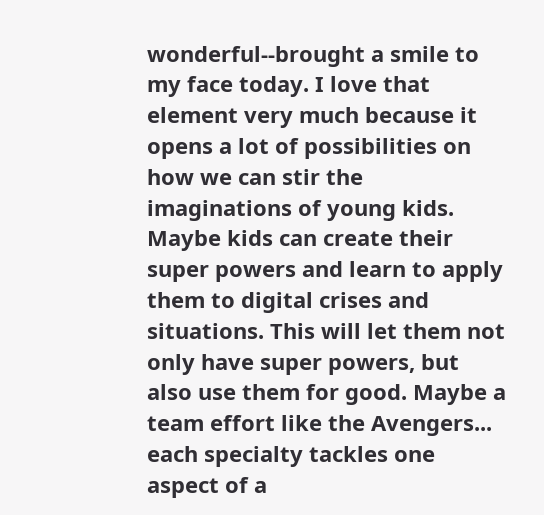wonderful--brought a smile to my face today. I love that element very much because it opens a lot of possibilities on how we can stir the imaginations of young kids. Maybe kids can create their super powers and learn to apply them to digital crises and situations. This will let them not only have super powers, but also use them for good. Maybe a team effort like the Avengers... each specialty tackles one aspect of a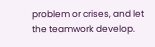problem or crises, and let the teamwork develop.